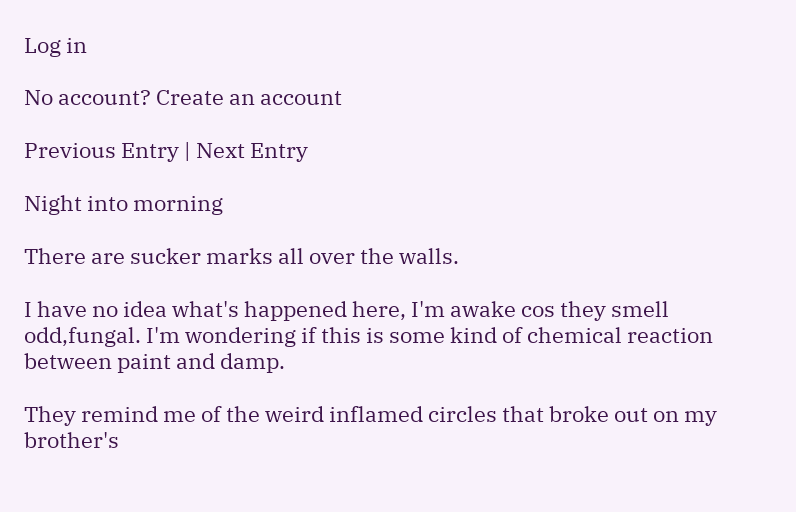Log in

No account? Create an account

Previous Entry | Next Entry

Night into morning

There are sucker marks all over the walls.

I have no idea what's happened here, I'm awake cos they smell odd,fungal. I'm wondering if this is some kind of chemical reaction between paint and damp.

They remind me of the weird inflamed circles that broke out on my brother's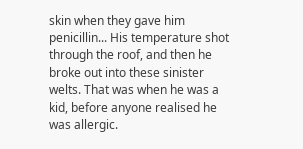skin when they gave him penicillin... His temperature shot through the roof, and then he broke out into these sinister welts. That was when he was a kid, before anyone realised he was allergic.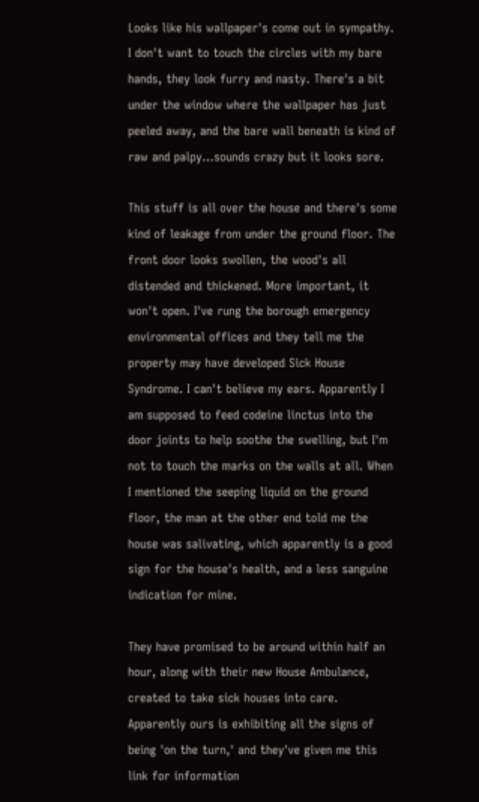Looks like his wallpaper's come out in sympathy. I don't want to touch the circles with my bare hands, they look furry and nasty. There's a bit under the window where the wallpaper has just peeled away, and the bare wall beneath is kind of raw and palpy...sounds crazy but it looks sore.

This stuff is all over the house and there's some kind of leakage from under the ground floor. The front door looks swollen, the wood's all distended and thickened. More important, it won't open. I've rung the borough emergency environmental offices and they tell me the property may have developed Sick House Syndrome. I can't believe my ears. Apparently I am supposed to feed codeine linctus into the door joints to help soothe the swelling, but I'm not to touch the marks on the walls at all. When I mentioned the seeping liquid on the ground floor, the man at the other end told me the house was salivating, which apparently is a good sign for the house's health, and a less sanguine indication for mine.

They have promised to be around within half an hour, along with their new House Ambulance, created to take sick houses into care. Apparently ours is exhibiting all the signs of being 'on the turn,' and they've given me this link for information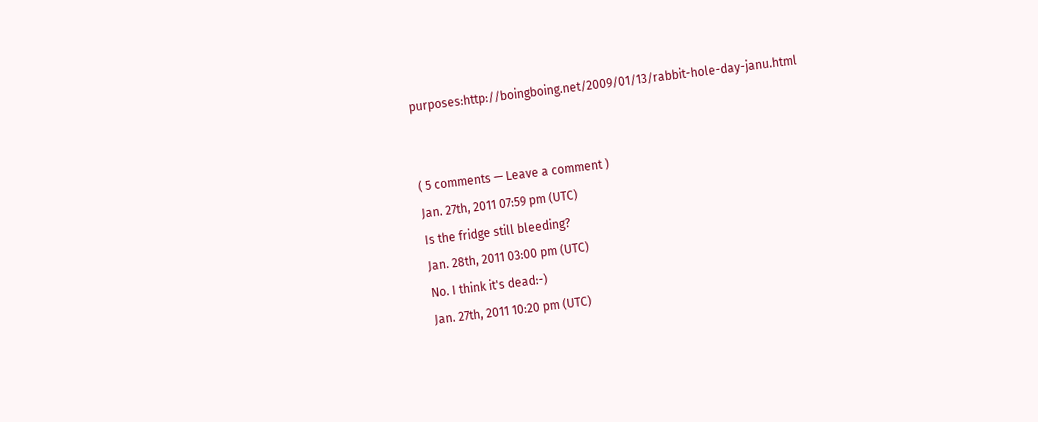purposes:http://boingboing.net/2009/01/13/rabbit-hole-day-janu.html


( 5 comments — Leave a comment )
Jan. 27th, 2011 07:59 pm (UTC)
Is the fridge still bleeding?
Jan. 28th, 2011 03:00 pm (UTC)
No. I think it's dead:-)
Jan. 27th, 2011 10:20 pm (UTC)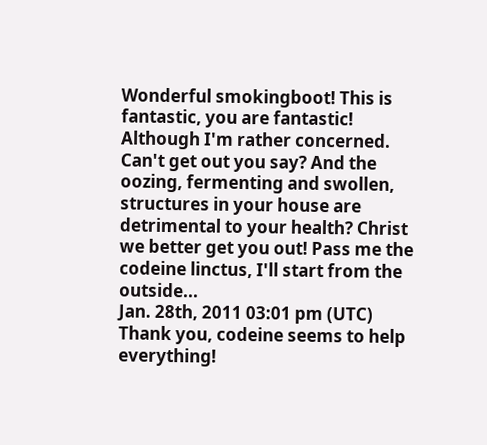Wonderful smokingboot! This is fantastic, you are fantastic! Although I'm rather concerned. Can't get out you say? And the oozing, fermenting and swollen, structures in your house are detrimental to your health? Christ we better get you out! Pass me the codeine linctus, I'll start from the outside...
Jan. 28th, 2011 03:01 pm (UTC)
Thank you, codeine seems to help everything!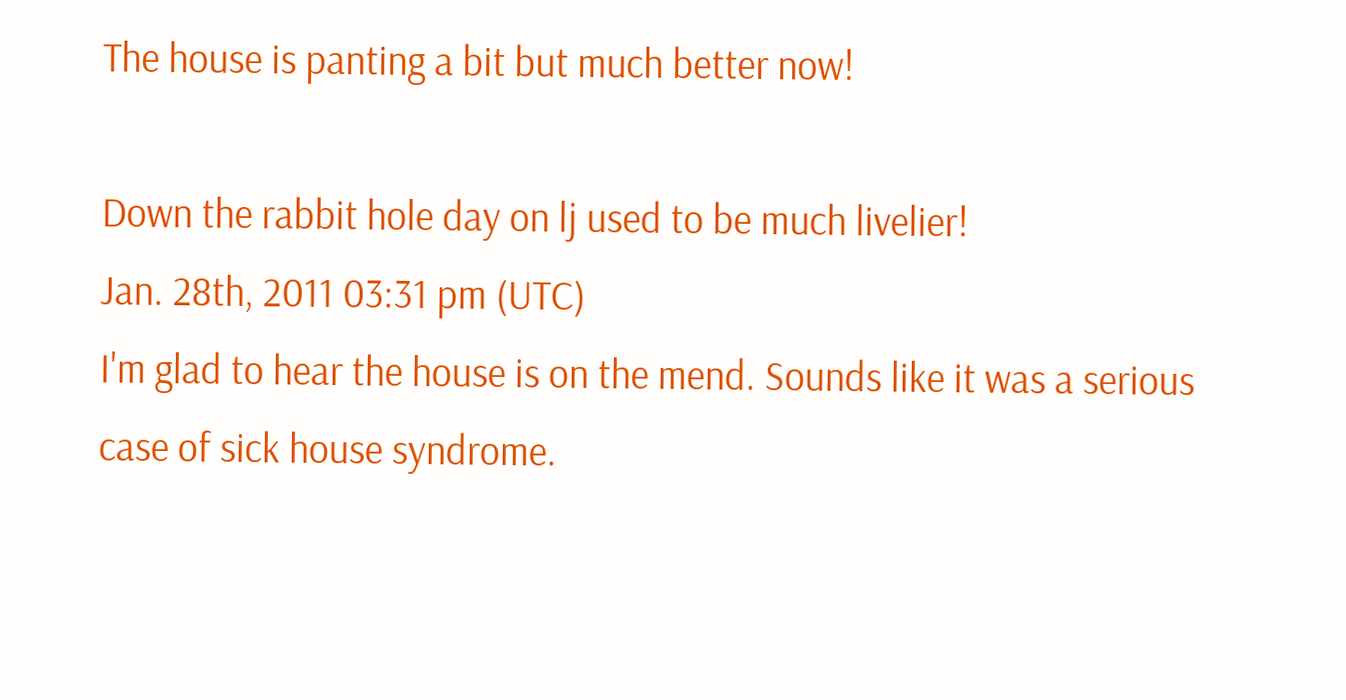The house is panting a bit but much better now!

Down the rabbit hole day on lj used to be much livelier!
Jan. 28th, 2011 03:31 pm (UTC)
I'm glad to hear the house is on the mend. Sounds like it was a serious case of sick house syndrome.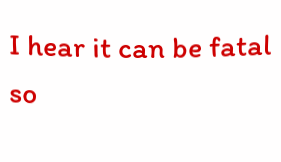I hear it can be fatal so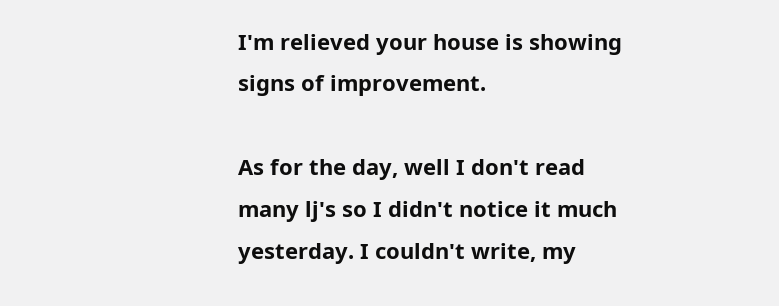I'm relieved your house is showing signs of improvement.

As for the day, well I don't read many lj's so I didn't notice it much yesterday. I couldn't write, my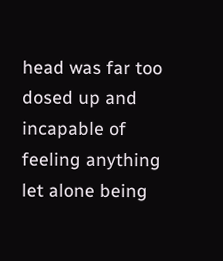head was far too dosed up and incapable of feeling anything let alone being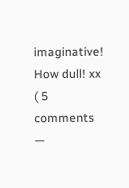imaginative! How dull! xx
( 5 comments —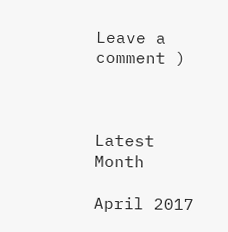Leave a comment )



Latest Month

April 2017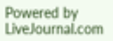Powered by LiveJournal.com